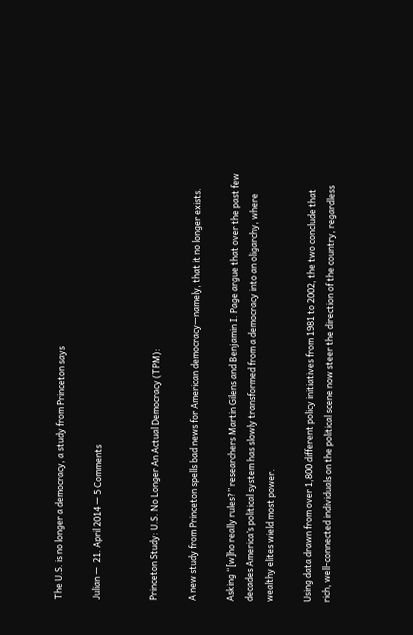The U.S. is no longer a democracy, a study from Princeton says

Julian —  21. April 2014 — 5 Comments


Princeton Study: U.S. No Longer An Actual Democracy (TPM):

A new study from Princeton spells bad news for American democracy—namely, that it no longer exists.

Asking “[w]ho really rules?” researchers Martin Gilens and Benjamin I. Page argue that over the past few decades America’s political system has slowly transformed from a democracy into an oligarchy, where wealthy elites wield most power.

Using data drawn from over 1,800 different policy initiatives from 1981 to 2002, the two conclude that rich, well-connected individuals on the political scene now steer the direction of the country, regardless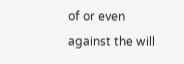of or even against the will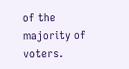of the majority of voters.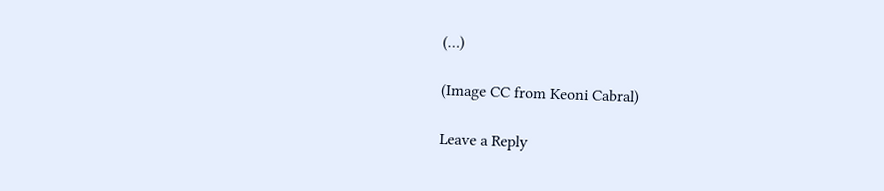(…)

(Image CC from Keoni Cabral)

Leave a Reply